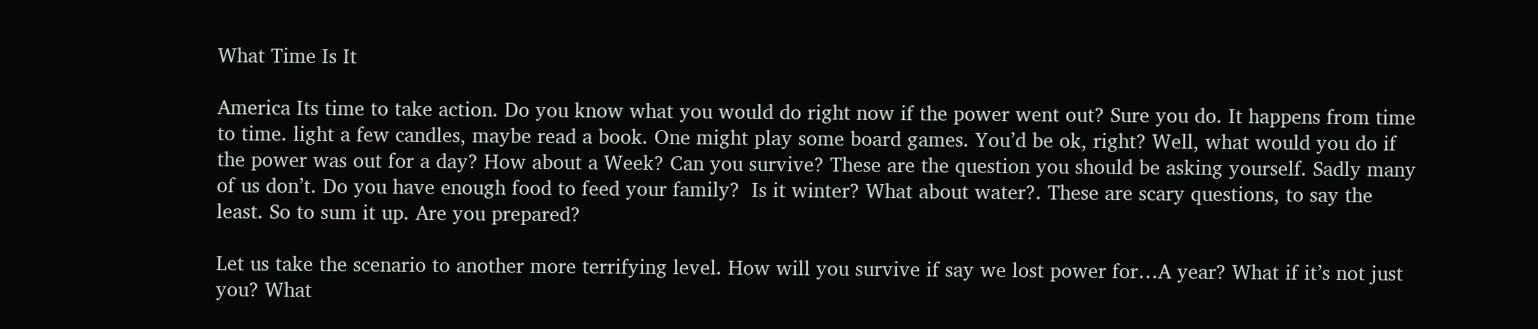What Time Is It

America Its time to take action. Do you know what you would do right now if the power went out? Sure you do. It happens from time to time. light a few candles, maybe read a book. One might play some board games. You’d be ok, right? Well, what would you do if the power was out for a day? How about a Week? Can you survive? These are the question you should be asking yourself. Sadly many of us don’t. Do you have enough food to feed your family?  Is it winter? What about water?. These are scary questions, to say the least. So to sum it up. Are you prepared?

Let us take the scenario to another more terrifying level. How will you survive if say we lost power for…A year? What if it’s not just you? What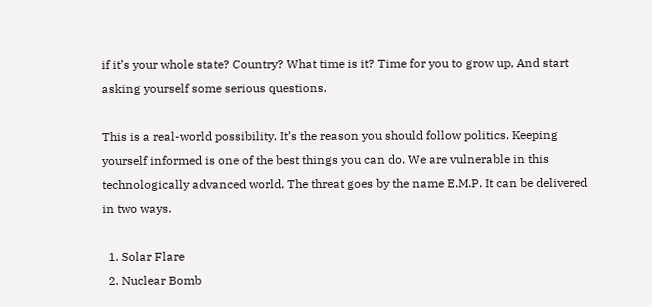if it’s your whole state? Country? What time is it? Time for you to grow up, And start asking yourself some serious questions.

This is a real-world possibility. It’s the reason you should follow politics. Keeping yourself informed is one of the best things you can do. We are vulnerable in this technologically advanced world. The threat goes by the name E.M.P. It can be delivered in two ways.

  1. Solar Flare
  2. Nuclear Bomb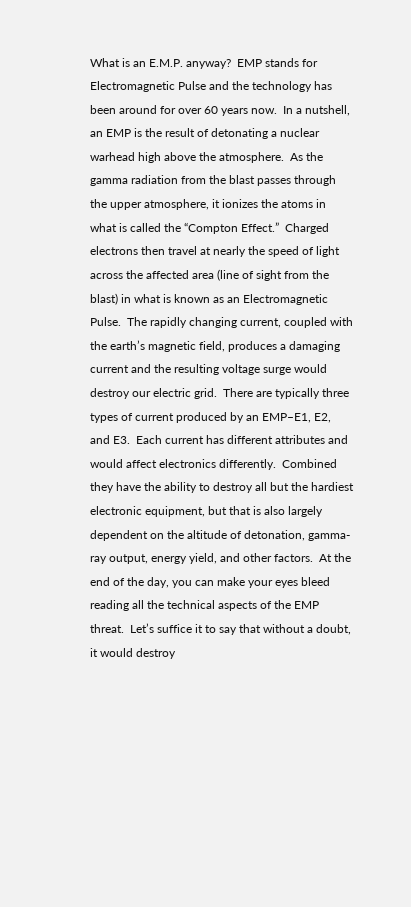What is an E.M.P. anyway?  EMP stands for Electromagnetic Pulse and the technology has been around for over 60 years now.  In a nutshell, an EMP is the result of detonating a nuclear warhead high above the atmosphere.  As the gamma radiation from the blast passes through the upper atmosphere, it ionizes the atoms in what is called the “Compton Effect.”  Charged electrons then travel at nearly the speed of light across the affected area (line of sight from the blast) in what is known as an Electromagnetic Pulse.  The rapidly changing current, coupled with the earth’s magnetic field, produces a damaging current and the resulting voltage surge would destroy our electric grid.  There are typically three types of current produced by an EMP–E1, E2, and E3.  Each current has different attributes and would affect electronics differently.  Combined they have the ability to destroy all but the hardiest electronic equipment, but that is also largely dependent on the altitude of detonation, gamma-ray output, energy yield, and other factors.  At the end of the day, you can make your eyes bleed reading all the technical aspects of the EMP threat.  Let’s suffice it to say that without a doubt, it would destroy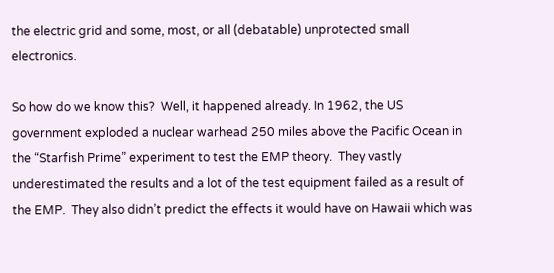the electric grid and some, most, or all (debatable) unprotected small electronics.

So how do we know this?  Well, it happened already. In 1962, the US government exploded a nuclear warhead 250 miles above the Pacific Ocean in the “Starfish Prime” experiment to test the EMP theory.  They vastly underestimated the results and a lot of the test equipment failed as a result of the EMP.  They also didn’t predict the effects it would have on Hawaii which was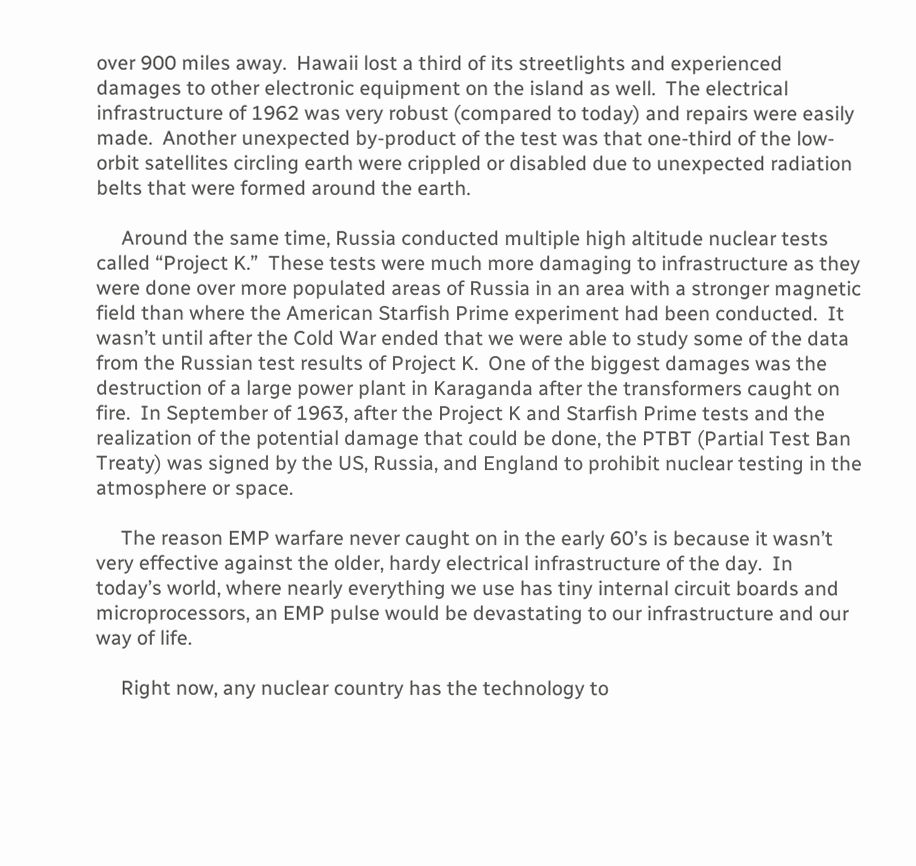over 900 miles away.  Hawaii lost a third of its streetlights and experienced damages to other electronic equipment on the island as well.  The electrical infrastructure of 1962 was very robust (compared to today) and repairs were easily made.  Another unexpected by-product of the test was that one-third of the low-orbit satellites circling earth were crippled or disabled due to unexpected radiation belts that were formed around the earth.

     Around the same time, Russia conducted multiple high altitude nuclear tests called “Project K.”  These tests were much more damaging to infrastructure as they were done over more populated areas of Russia in an area with a stronger magnetic field than where the American Starfish Prime experiment had been conducted.  It wasn’t until after the Cold War ended that we were able to study some of the data from the Russian test results of Project K.  One of the biggest damages was the destruction of a large power plant in Karaganda after the transformers caught on fire.  In September of 1963, after the Project K and Starfish Prime tests and the realization of the potential damage that could be done, the PTBT (Partial Test Ban Treaty) was signed by the US, Russia, and England to prohibit nuclear testing in the atmosphere or space.

     The reason EMP warfare never caught on in the early 60’s is because it wasn’t very effective against the older, hardy electrical infrastructure of the day.  In today’s world, where nearly everything we use has tiny internal circuit boards and microprocessors, an EMP pulse would be devastating to our infrastructure and our way of life.

     Right now, any nuclear country has the technology to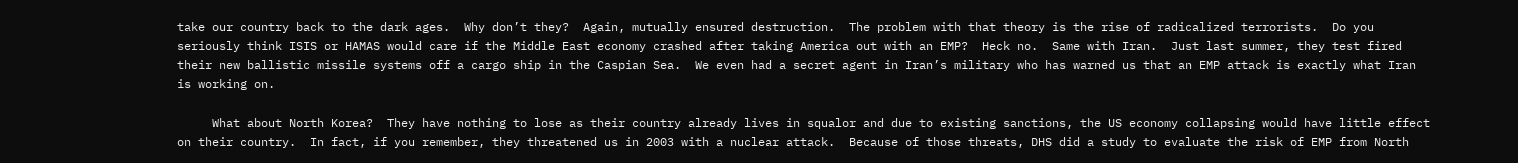take our country back to the dark ages.  Why don’t they?  Again, mutually ensured destruction.  The problem with that theory is the rise of radicalized terrorists.  Do you seriously think ISIS or HAMAS would care if the Middle East economy crashed after taking America out with an EMP?  Heck no.  Same with Iran.  Just last summer, they test fired their new ballistic missile systems off a cargo ship in the Caspian Sea.  We even had a secret agent in Iran’s military who has warned us that an EMP attack is exactly what Iran is working on.

     What about North Korea?  They have nothing to lose as their country already lives in squalor and due to existing sanctions, the US economy collapsing would have little effect on their country.  In fact, if you remember, they threatened us in 2003 with a nuclear attack.  Because of those threats, DHS did a study to evaluate the risk of EMP from North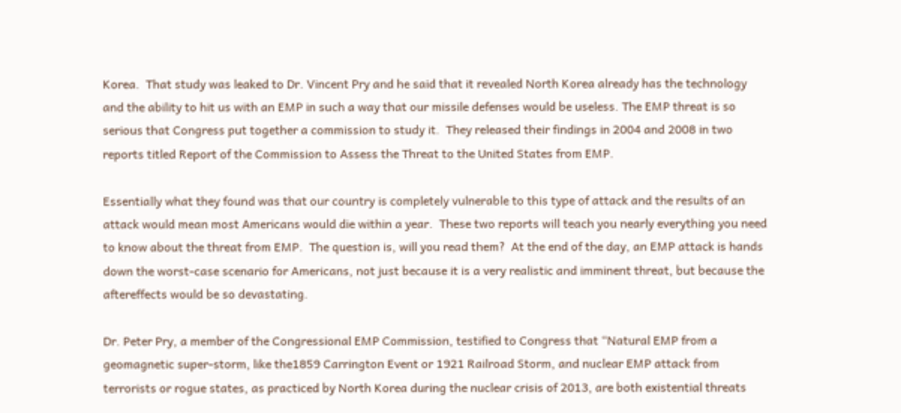Korea.  That study was leaked to Dr. Vincent Pry and he said that it revealed North Korea already has the technology and the ability to hit us with an EMP in such a way that our missile defenses would be useless. The EMP threat is so serious that Congress put together a commission to study it.  They released their findings in 2004 and 2008 in two reports titled Report of the Commission to Assess the Threat to the United States from EMP.

Essentially what they found was that our country is completely vulnerable to this type of attack and the results of an attack would mean most Americans would die within a year.  These two reports will teach you nearly everything you need to know about the threat from EMP.  The question is, will you read them?  At the end of the day, an EMP attack is hands down the worst-case scenario for Americans, not just because it is a very realistic and imminent threat, but because the aftereffects would be so devastating.

Dr. Peter Pry, a member of the Congressional EMP Commission, testified to Congress that “Natural EMP from a geomagnetic super-storm, like the1859 Carrington Event or 1921 Railroad Storm, and nuclear EMP attack from terrorists or rogue states, as practiced by North Korea during the nuclear crisis of 2013, are both existential threats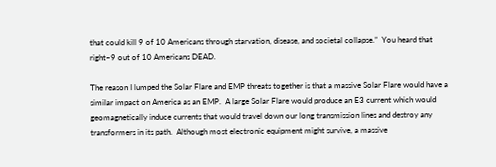that could kill 9 of 10 Americans through starvation, disease, and societal collapse.”  You heard that right–9 out of 10 Americans DEAD.

The reason I lumped the Solar Flare and EMP threats together is that a massive Solar Flare would have a similar impact on America as an EMP.  A large Solar Flare would produce an E3 current which would geomagnetically induce currents that would travel down our long transmission lines and destroy any transformers in its path.  Although most electronic equipment might survive, a massive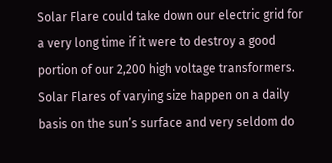Solar Flare could take down our electric grid for a very long time if it were to destroy a good portion of our 2,200 high voltage transformers.  Solar Flares of varying size happen on a daily basis on the sun’s surface and very seldom do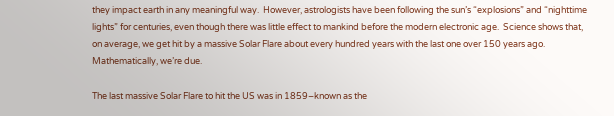they impact earth in any meaningful way.  However, astrologists have been following the sun’s “explosions” and “nighttime lights” for centuries, even though there was little effect to mankind before the modern electronic age.  Science shows that, on average, we get hit by a massive Solar Flare about every hundred years with the last one over 150 years ago.  Mathematically, we’re due.

The last massive Solar Flare to hit the US was in 1859–known as the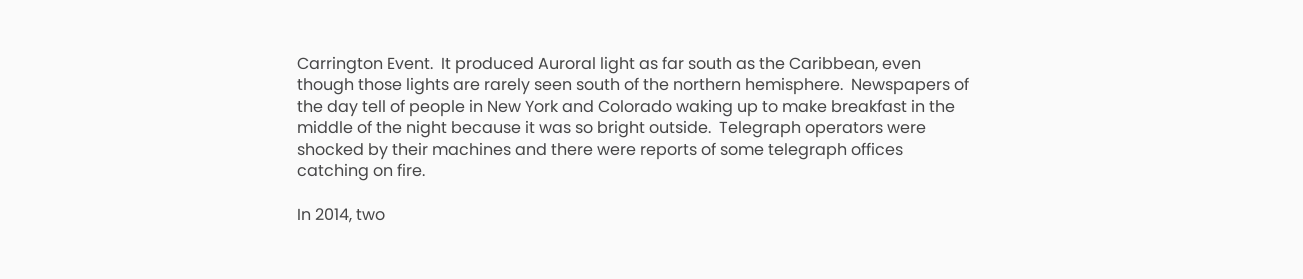Carrington Event.  It produced Auroral light as far south as the Caribbean, even though those lights are rarely seen south of the northern hemisphere.  Newspapers of the day tell of people in New York and Colorado waking up to make breakfast in the middle of the night because it was so bright outside.  Telegraph operators were shocked by their machines and there were reports of some telegraph offices catching on fire.

In 2014, two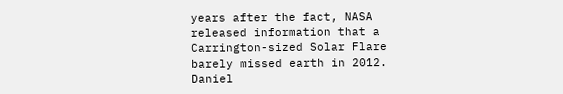years after the fact, NASA released information that a Carrington-sized Solar Flare barely missed earth in 2012.  Daniel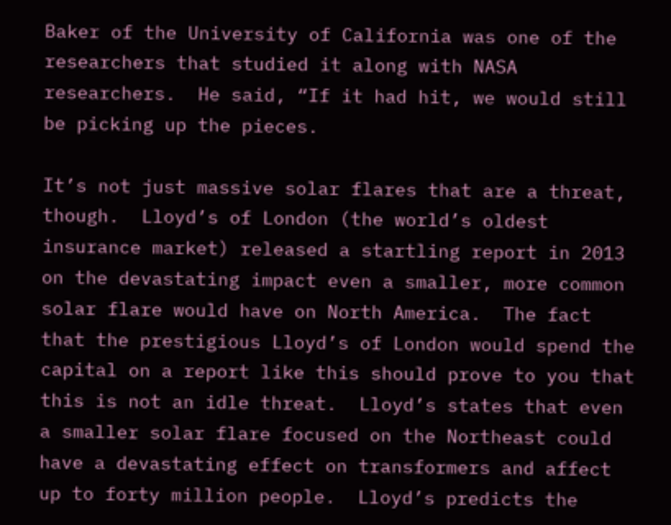Baker of the University of California was one of the researchers that studied it along with NASA researchers.  He said, “If it had hit, we would still be picking up the pieces.

It’s not just massive solar flares that are a threat, though.  Lloyd’s of London (the world’s oldest insurance market) released a startling report in 2013 on the devastating impact even a smaller, more common solar flare would have on North America.  The fact that the prestigious Lloyd’s of London would spend the capital on a report like this should prove to you that this is not an idle threat.  Lloyd’s states that even a smaller solar flare focused on the Northeast could have a devastating effect on transformers and affect up to forty million people.  Lloyd’s predicts the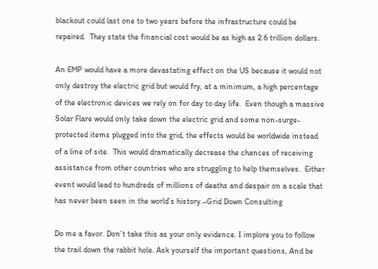blackout could last one to two years before the infrastructure could be repaired.  They state the financial cost would be as high as 2.6 trillion dollars.

An EMP would have a more devastating effect on the US because it would not only destroy the electric grid but would fry, at a minimum, a high percentage of the electronic devices we rely on for day to day life.  Even though a massive Solar Flare would only take down the electric grid and some non-surge-protected items plugged into the grid, the effects would be worldwide instead of a line of site.  This would dramatically decrease the chances of receiving assistance from other countries who are struggling to help themselves.  Either event would lead to hundreds of millions of deaths and despair on a scale that has never been seen in the world’s history.–Grid Down Consulting

Do me a favor. Don’t take this as your only evidence. I implore you to follow the trail down the rabbit hole. Ask yourself the important questions, And be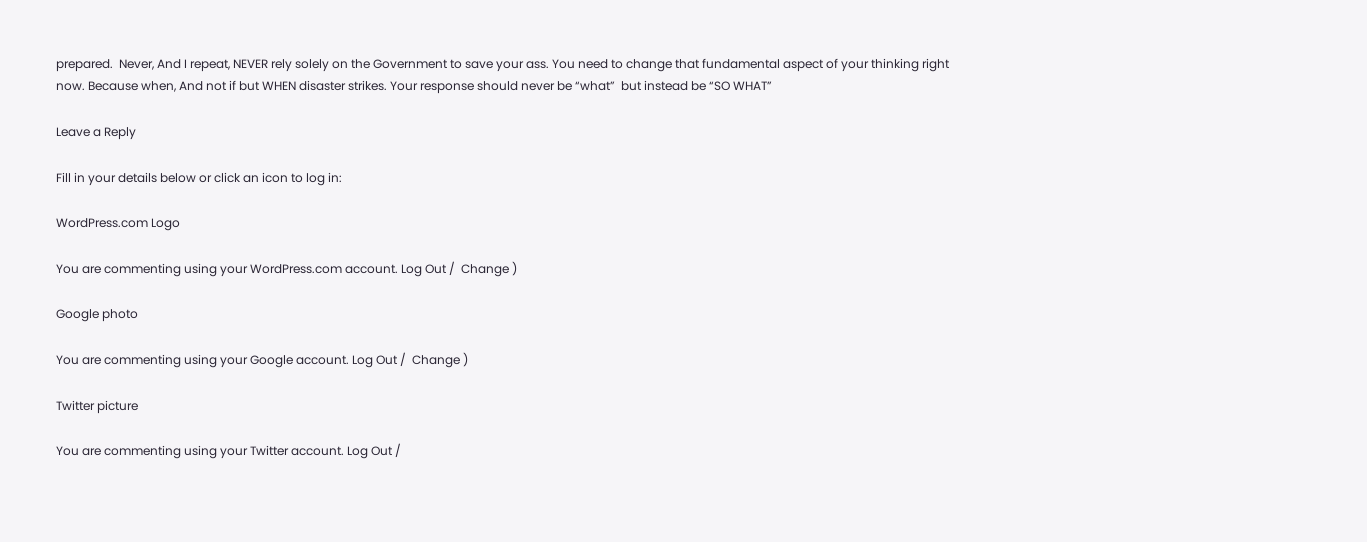prepared.  Never, And I repeat, NEVER rely solely on the Government to save your ass. You need to change that fundamental aspect of your thinking right now. Because when, And not if but WHEN disaster strikes. Your response should never be “what”  but instead be “SO WHAT”

Leave a Reply

Fill in your details below or click an icon to log in:

WordPress.com Logo

You are commenting using your WordPress.com account. Log Out /  Change )

Google photo

You are commenting using your Google account. Log Out /  Change )

Twitter picture

You are commenting using your Twitter account. Log Out /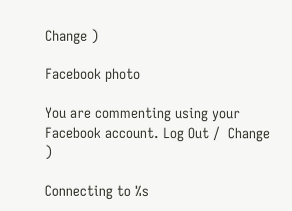Change )

Facebook photo

You are commenting using your Facebook account. Log Out /  Change )

Connecting to %s